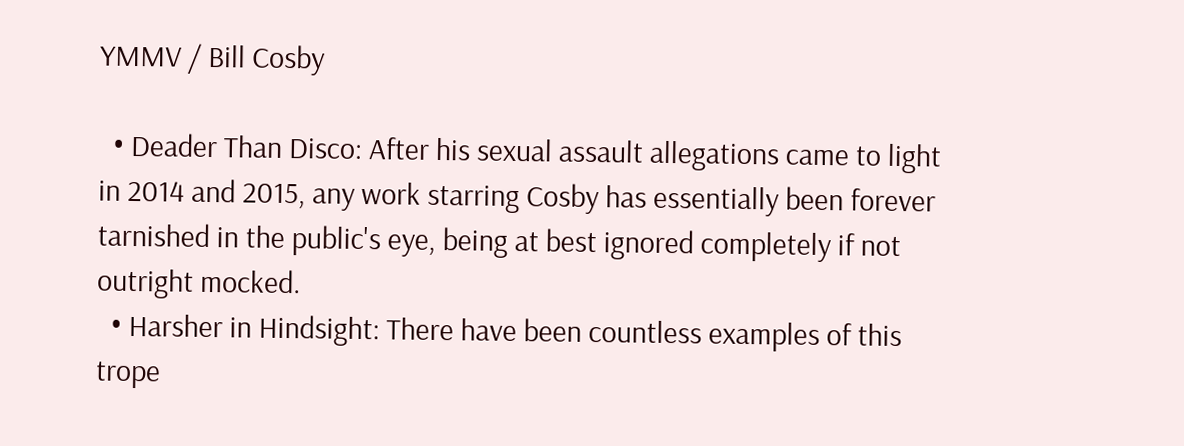YMMV / Bill Cosby

  • Deader Than Disco: After his sexual assault allegations came to light in 2014 and 2015, any work starring Cosby has essentially been forever tarnished in the public's eye, being at best ignored completely if not outright mocked.
  • Harsher in Hindsight: There have been countless examples of this trope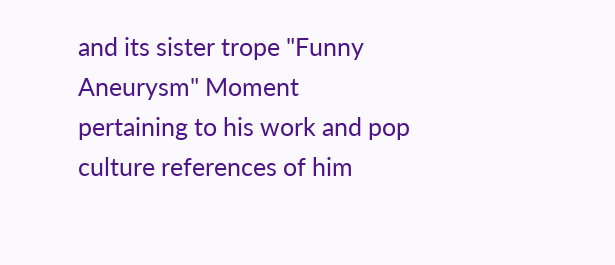and its sister trope "Funny Aneurysm" Moment pertaining to his work and pop culture references of him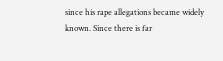since his rape allegations became widely known. Since there is far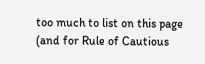too much to list on this page (and for Rule of Cautious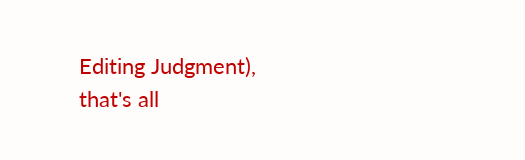Editing Judgment), that's all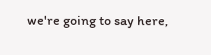we're going to say here,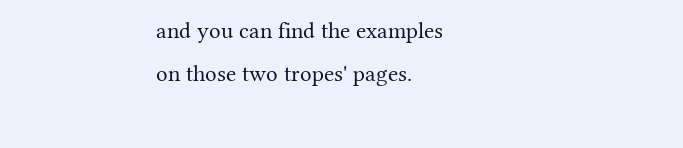and you can find the examples on those two tropes' pages.